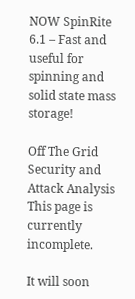NOW SpinRite 6.1 – Fast and useful for spinning and solid state mass storage!

Off The Grid
Security and Attack Analysis
This page is currently incomplete.

It will soon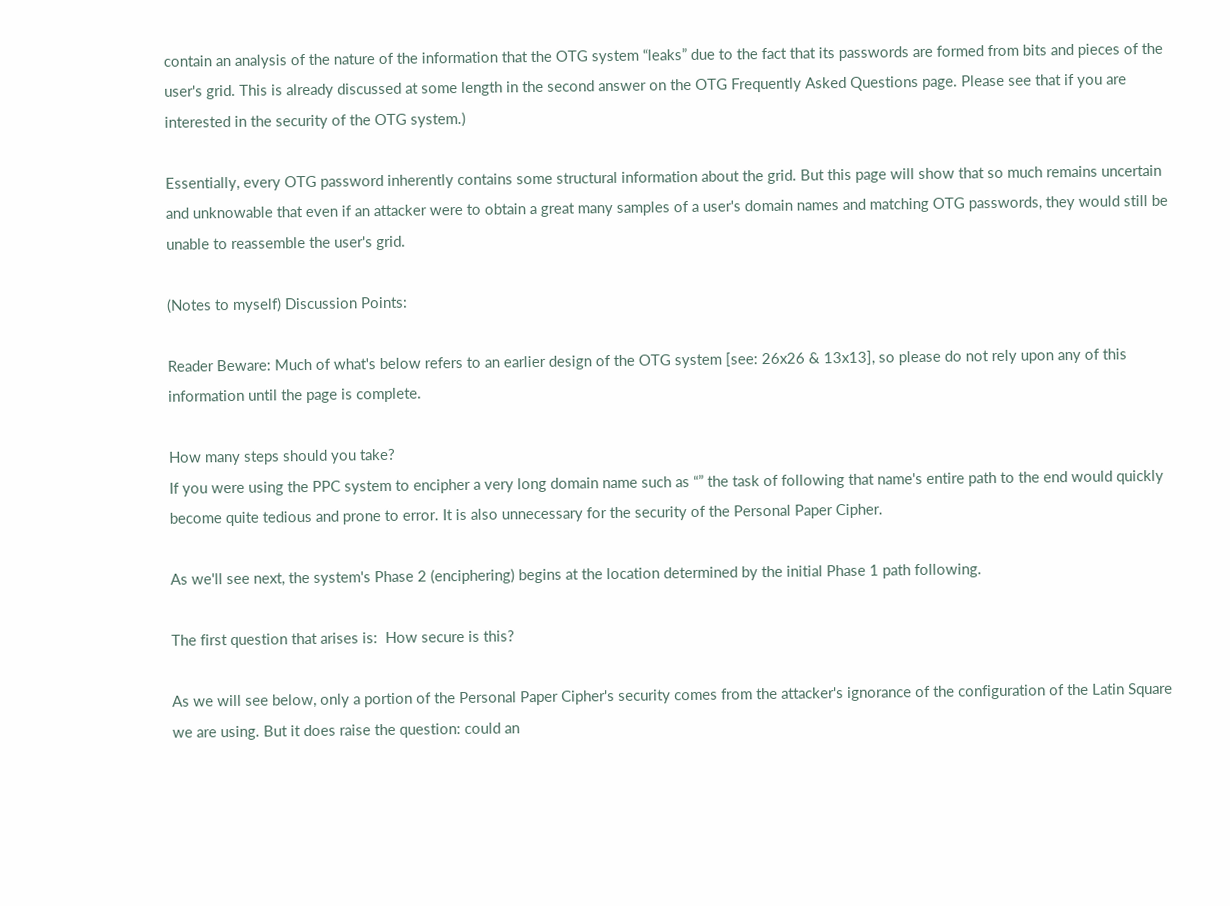contain an analysis of the nature of the information that the OTG system “leaks” due to the fact that its passwords are formed from bits and pieces of the user's grid. This is already discussed at some length in the second answer on the OTG Frequently Asked Questions page. Please see that if you are interested in the security of the OTG system.)

Essentially, every OTG password inherently contains some structural information about the grid. But this page will show that so much remains uncertain and unknowable that even if an attacker were to obtain a great many samples of a user's domain names and matching OTG passwords, they would still be unable to reassemble the user's grid.

(Notes to myself) Discussion Points:

Reader Beware: Much of what's below refers to an earlier design of the OTG system [see: 26x26 & 13x13], so please do not rely upon any of this information until the page is complete.

How many steps should you take?
If you were using the PPC system to encipher a very long domain name such as “” the task of following that name's entire path to the end would quickly become quite tedious and prone to error. It is also unnecessary for the security of the Personal Paper Cipher.

As we'll see next, the system's Phase 2 (enciphering) begins at the location determined by the initial Phase 1 path following.

The first question that arises is:  How secure is this?

As we will see below, only a portion of the Personal Paper Cipher's security comes from the attacker's ignorance of the configuration of the Latin Square we are using. But it does raise the question: could an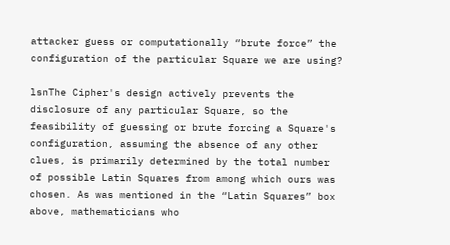attacker guess or computationally “brute force” the configuration of the particular Square we are using?

lsnThe Cipher's design actively prevents the disclosure of any particular Square, so the feasibility of guessing or brute forcing a Square's configuration, assuming the absence of any other clues, is primarily determined by the total number of possible Latin Squares from among which ours was chosen. As was mentioned in the “Latin Squares” box above, mathematicians who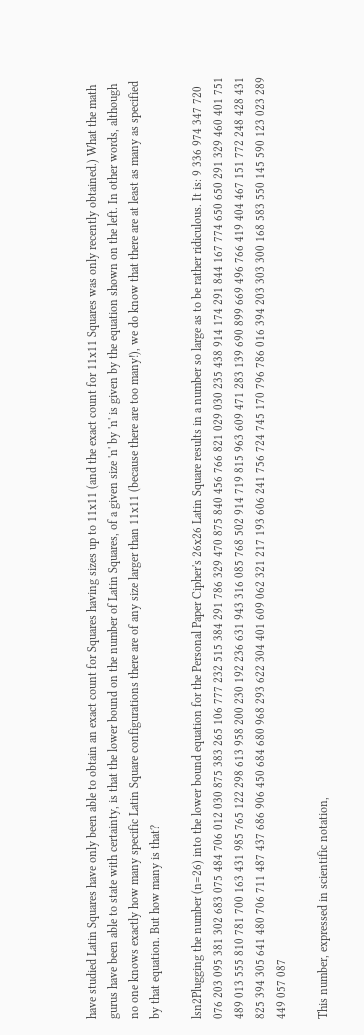have studied Latin Squares have only been able to obtain an exact count for Squares having sizes up to 11x11 (and the exact count for 11x11 Squares was only recently obtained.) What the math gurus have been able to state with certainty, is that the lower bound on the number of Latin Squares, of a given size 'n' by 'n' is given by the equation shown on the left. In other words, although no one knows exactly how many specific Latin Square configurations there are of any size larger than 11x11 (because there are too many!), we do know that there are at least as many as specified by that equation. But how many is that?

lsn2Plugging the number (n=26) into the lower bound equation for the Personal Paper Cipher's 26x26 Latin Square results in a number so large as to be rather ridiculous. It is: 9 336 974 347 720 076 203 095 381 302 683 075 484 706 012 030 875 383 265 106 777 232 515 384 291 786 329 470 875 840 456 766 821 029 030 235 438 914 174 291 844 167 774 650 650 291 329 460 401 751 489 013 555 810 781 700 163 431 985 765 122 298 613 958 200 230 192 236 631 943 316 085 768 502 914 719 815 963 609 471 283 139 690 899 669 496 766 419 404 467 151 772 248 428 431 825 394 305 641 480 706 711 487 437 686 906 450 684 680 968 293 622 304 401 609 062 321 217 193 606 241 756 724 745 170 796 786 016 394 203 303 300 168 583 550 145 590 123 023 289 449 057 087

This number, expressed in scientific notation,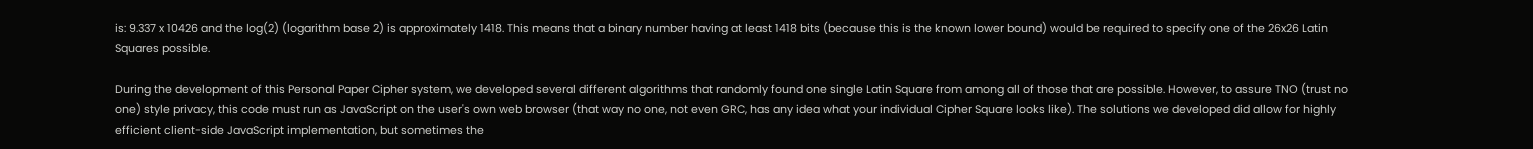is: 9.337 x 10426 and the log(2) (logarithm base 2) is approximately 1418. This means that a binary number having at least 1418 bits (because this is the known lower bound) would be required to specify one of the 26x26 Latin Squares possible.

During the development of this Personal Paper Cipher system, we developed several different algorithms that randomly found one single Latin Square from among all of those that are possible. However, to assure TNO (trust no one) style privacy, this code must run as JavaScript on the user's own web browser (that way no one, not even GRC, has any idea what your individual Cipher Square looks like). The solutions we developed did allow for highly efficient client-side JavaScript implementation, but sometimes the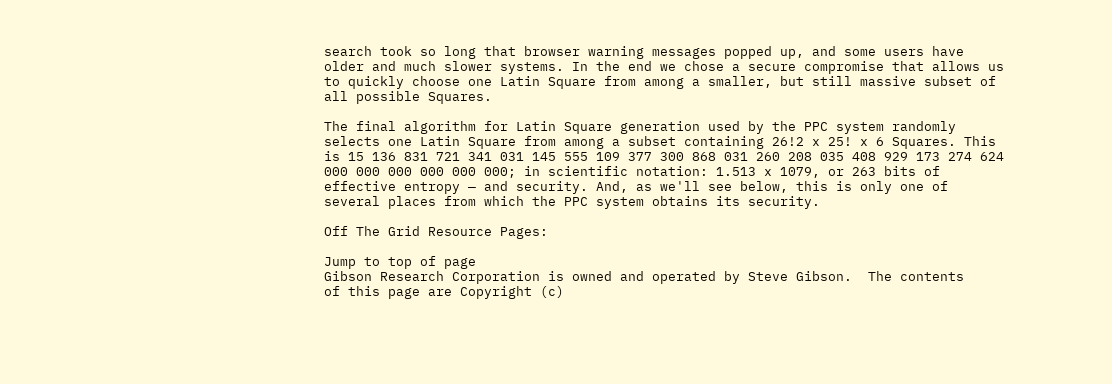search took so long that browser warning messages popped up, and some users have older and much slower systems. In the end we chose a secure compromise that allows us to quickly choose one Latin Square from among a smaller, but still massive subset of all possible Squares.

The final algorithm for Latin Square generation used by the PPC system randomly selects one Latin Square from among a subset containing 26!2 x 25! x 6 Squares. This is 15 136 831 721 341 031 145 555 109 377 300 868 031 260 208 035 408 929 173 274 624 000 000 000 000 000 000; in scientific notation: 1.513 x 1079, or 263 bits of effective entropy — and security. And, as we'll see below, this is only one of several places from which the PPC system obtains its security.

Off The Grid Resource Pages:

Jump to top of page
Gibson Research Corporation is owned and operated by Steve Gibson.  The contents
of this page are Copyright (c)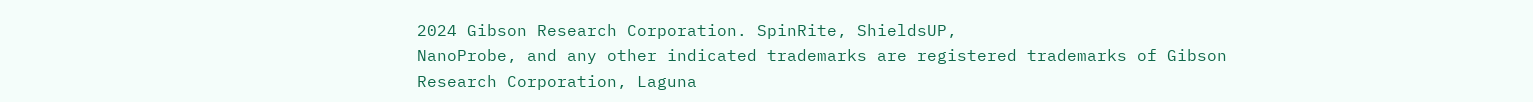2024 Gibson Research Corporation. SpinRite, ShieldsUP,
NanoProbe, and any other indicated trademarks are registered trademarks of Gibson
Research Corporation, Laguna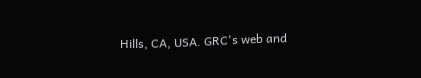Hills, CA, USA. GRC's web and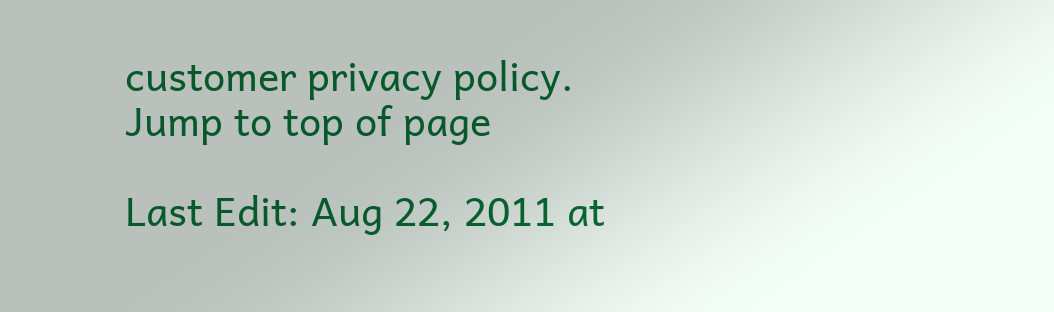customer privacy policy.
Jump to top of page

Last Edit: Aug 22, 2011 at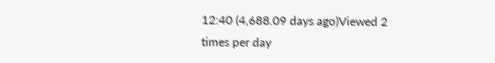12:40 (4,688.09 days ago)Viewed 2 times per day